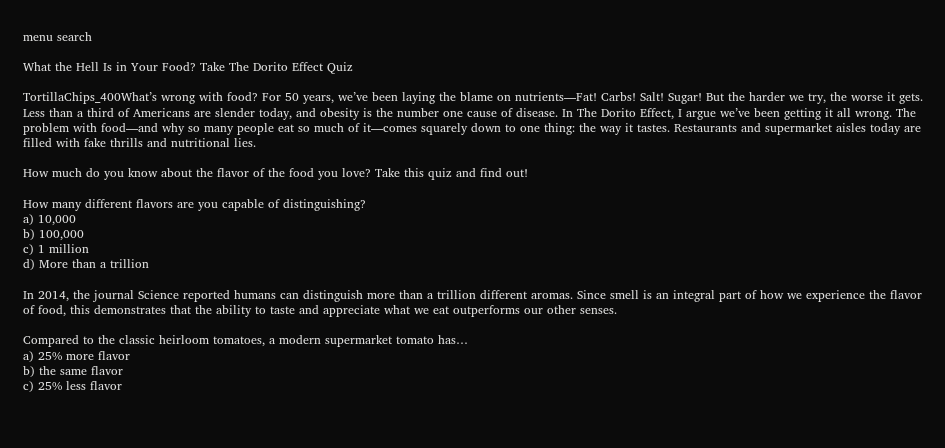menu search

What the Hell Is in Your Food? Take The Dorito Effect Quiz

TortillaChips_400What’s wrong with food? For 50 years, we’ve been laying the blame on nutrients—Fat! Carbs! Salt! Sugar! But the harder we try, the worse it gets. Less than a third of Americans are slender today, and obesity is the number one cause of disease. In The Dorito Effect, I argue we’ve been getting it all wrong. The problem with food—and why so many people eat so much of it—comes squarely down to one thing: the way it tastes. Restaurants and supermarket aisles today are filled with fake thrills and nutritional lies.

How much do you know about the flavor of the food you love? Take this quiz and find out!

How many different flavors are you capable of distinguishing?
a) 10,000
b) 100,000
c) 1 million
d) More than a trillion

In 2014, the journal Science reported humans can distinguish more than a trillion different aromas. Since smell is an integral part of how we experience the flavor of food, this demonstrates that the ability to taste and appreciate what we eat outperforms our other senses.

Compared to the classic heirloom tomatoes, a modern supermarket tomato has…
a) 25% more flavor
b) the same flavor
c) 25% less flavor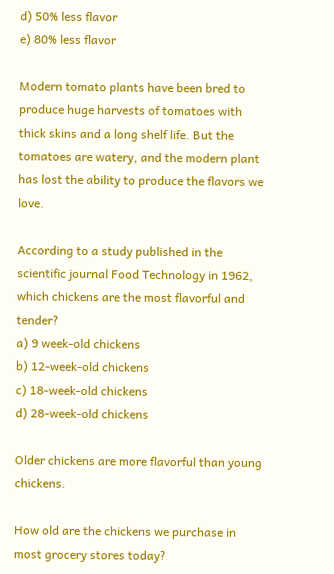d) 50% less flavor
e) 80% less flavor

Modern tomato plants have been bred to produce huge harvests of tomatoes with thick skins and a long shelf life. But the tomatoes are watery, and the modern plant has lost the ability to produce the flavors we love.

According to a study published in the scientific journal Food Technology in 1962, which chickens are the most flavorful and tender?
a) 9 week-old chickens
b) 12-week-old chickens
c) 18-week-old chickens
d) 28-week-old chickens

Older chickens are more flavorful than young chickens.

How old are the chickens we purchase in most grocery stores today?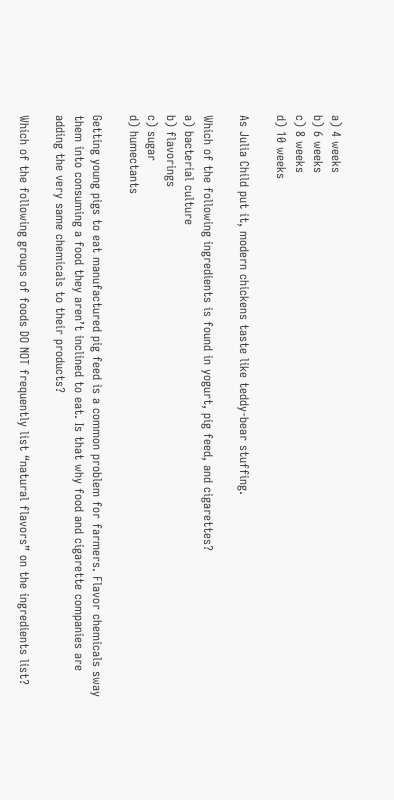a) 4 weeks
b) 6 weeks
c) 8 weeks
d) 10 weeks

As Julia Child put it, modern chickens taste like teddy-bear stuffing.

Which of the following ingredients is found in yogurt, pig feed, and cigarettes?
a) bacterial culture
b) flavorings
c) sugar
d) humectants

Getting young pigs to eat manufactured pig feed is a common problem for farmers. Flavor chemicals sway them into consuming a food they aren’t inclined to eat. Is that why food and cigarette companies are adding the very same chemicals to their products?

Which of the following groups of foods DO NOT frequently list “natural flavors” on the ingredients list?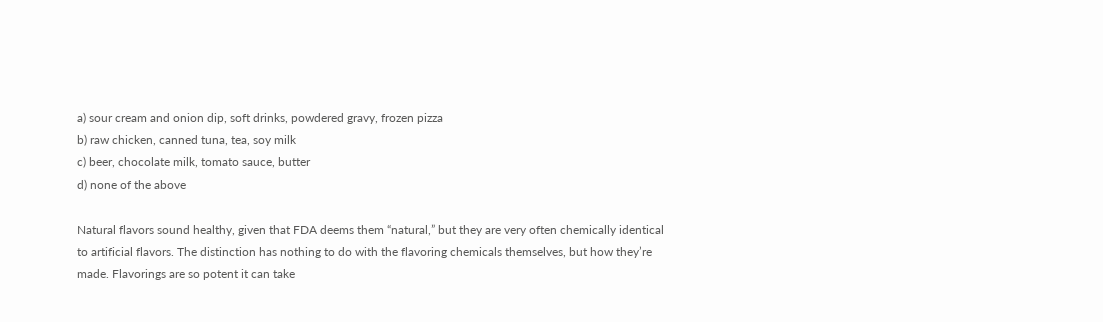a) sour cream and onion dip, soft drinks, powdered gravy, frozen pizza
b) raw chicken, canned tuna, tea, soy milk
c) beer, chocolate milk, tomato sauce, butter
d) none of the above

Natural flavors sound healthy, given that FDA deems them “natural,” but they are very often chemically identical to artificial flavors. The distinction has nothing to do with the flavoring chemicals themselves, but how they’re made. Flavorings are so potent it can take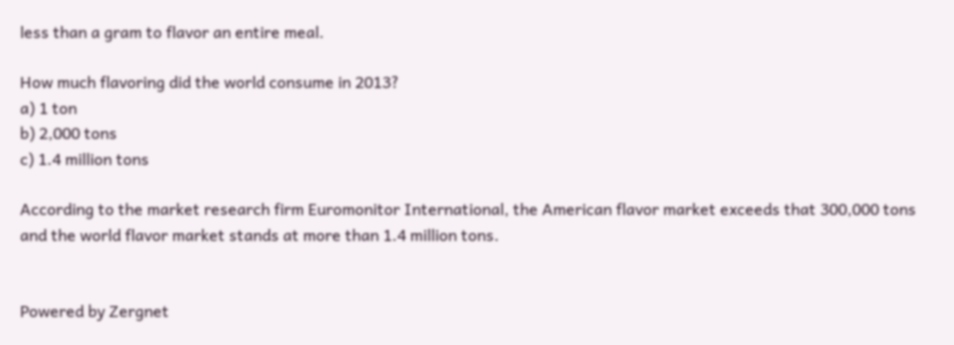less than a gram to flavor an entire meal.

How much flavoring did the world consume in 2013?
a) 1 ton
b) 2,000 tons
c) 1.4 million tons

According to the market research firm Euromonitor International, the American flavor market exceeds that 300,000 tons and the world flavor market stands at more than 1.4 million tons.


Powered by Zergnet